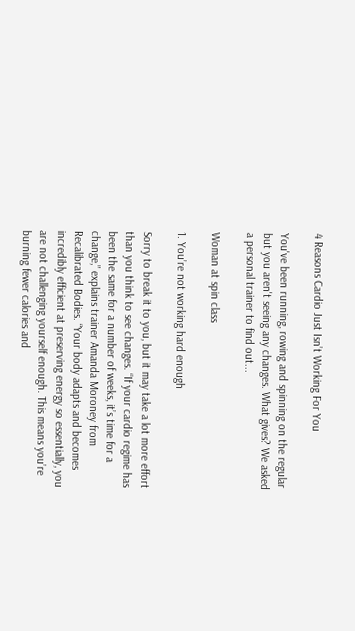4 Reasons Cardio Just Isn’t Working For You

You've been running, rowing and spinning on the regular but you aren't seeing any changes. What gives? We asked a personal trainer to find out...

Woman at spin class

1. You’re not working hard enough

Sorry to break it to you, but it may take a lot more effort than you think to see changes. “If your cardio regime has been the same for a number of weeks, it’s time for a change,” explains trainer Amanda Moroney from Recalibrated Bodies. “Your body adapts and becomes incredibly efficient at preserving energy so essentially, you are not challenging yourself enough. This means you’re burning fewer calories and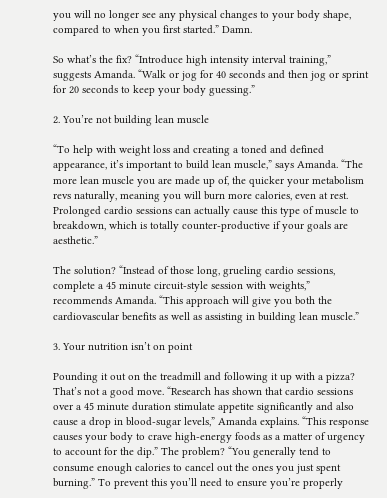you will no longer see any physical changes to your body shape, compared to when you first started.” Damn.

So what’s the fix? “Introduce high intensity interval training,” suggests Amanda. “Walk or jog for 40 seconds and then jog or sprint for 20 seconds to keep your body guessing.”

2. You’re not building lean muscle

“To help with weight loss and creating a toned and defined appearance, it’s important to build lean muscle,” says Amanda. “The more lean muscle you are made up of, the quicker your metabolism revs naturally, meaning you will burn more calories, even at rest. Prolonged cardio sessions can actually cause this type of muscle to breakdown, which is totally counter-productive if your goals are aesthetic.”

The solution? “Instead of those long, grueling cardio sessions, complete a 45 minute circuit-style session with weights,” recommends Amanda. “This approach will give you both the cardiovascular benefits as well as assisting in building lean muscle.”

3. Your nutrition isn’t on point

Pounding it out on the treadmill and following it up with a pizza? That’s not a good move. “Research has shown that cardio sessions over a 45 minute duration stimulate appetite significantly and also cause a drop in blood-sugar levels,” Amanda explains. “This response causes your body to crave high-energy foods as a matter of urgency to account for the dip.” The problem? “You generally tend to consume enough calories to cancel out the ones you just spent burning.” To prevent this you’ll need to ensure you’re properly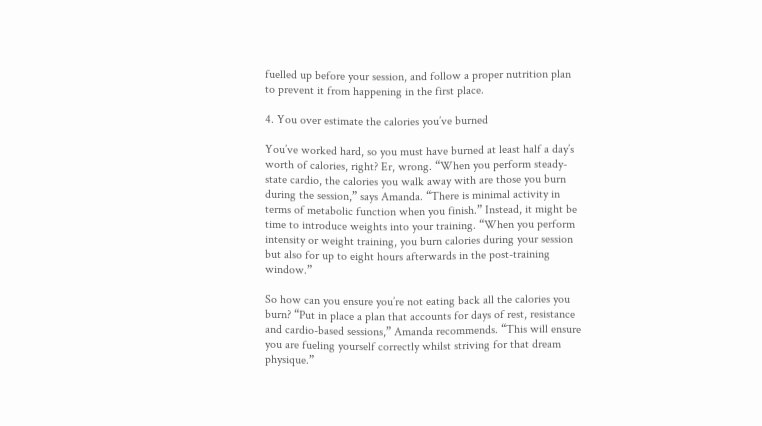fuelled up before your session, and follow a proper nutrition plan to prevent it from happening in the first place.

4. You over estimate the calories you’ve burned

You’ve worked hard, so you must have burned at least half a day’s worth of calories, right? Er, wrong. “When you perform steady-state cardio, the calories you walk away with are those you burn during the session,” says Amanda. “There is minimal activity in terms of metabolic function when you finish.” Instead, it might be time to introduce weights into your training. “When you perform intensity or weight training, you burn calories during your session but also for up to eight hours afterwards in the post-training window.”

So how can you ensure you’re not eating back all the calories you burn? “Put in place a plan that accounts for days of rest, resistance and cardio-based sessions,” Amanda recommends. “This will ensure you are fueling yourself correctly whilst striving for that dream physique.”